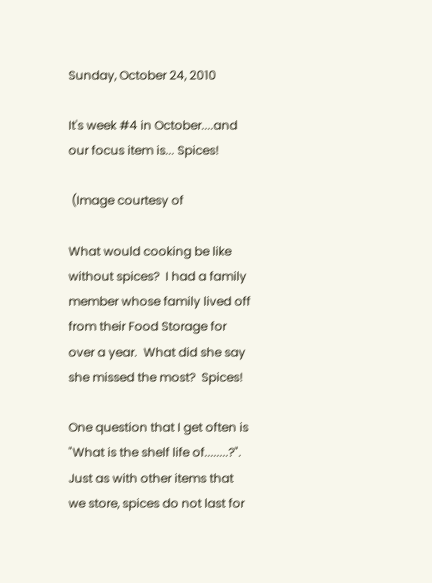Sunday, October 24, 2010

It's week #4 in October....and our focus item is... Spices!

 (Image courtesy of

What would cooking be like without spices?  I had a family member whose family lived off from their Food Storage for over a year.  What did she say she missed the most?  Spices!

One question that I get often is "What is the shelf life of........?".  Just as with other items that we store, spices do not last for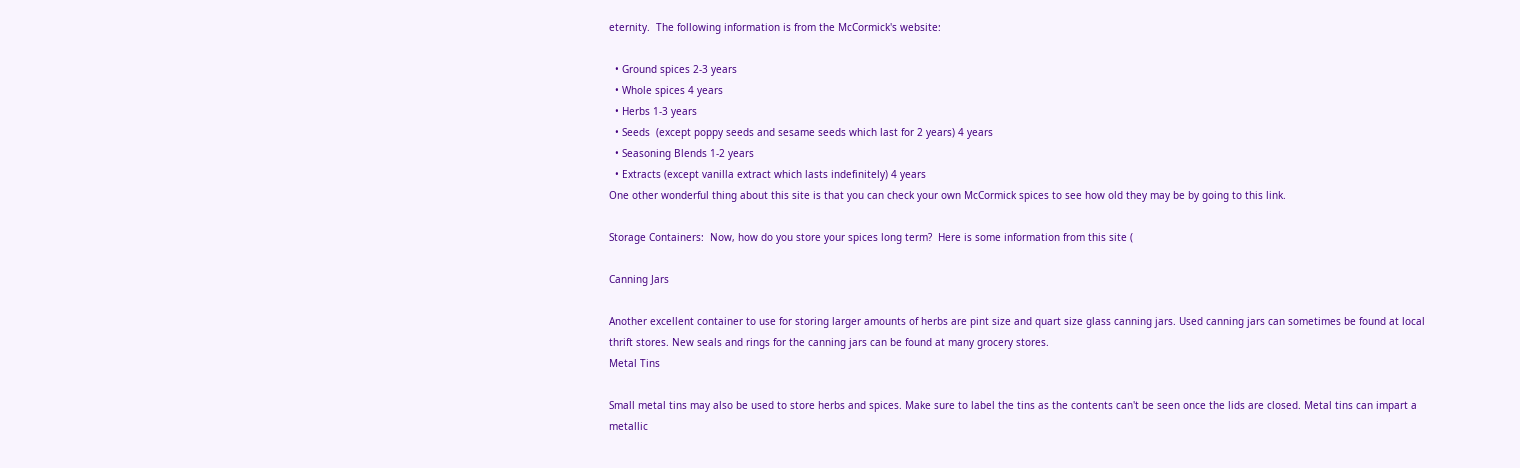eternity.  The following information is from the McCormick's website:

  • Ground spices 2-3 years
  • Whole spices 4 years
  • Herbs 1-3 years
  • Seeds  (except poppy seeds and sesame seeds which last for 2 years) 4 years
  • Seasoning Blends 1-2 years
  • Extracts (except vanilla extract which lasts indefinitely) 4 years
One other wonderful thing about this site is that you can check your own McCormick spices to see how old they may be by going to this link.

Storage Containers:  Now, how do you store your spices long term?  Here is some information from this site (

Canning Jars

Another excellent container to use for storing larger amounts of herbs are pint size and quart size glass canning jars. Used canning jars can sometimes be found at local thrift stores. New seals and rings for the canning jars can be found at many grocery stores.
Metal Tins

Small metal tins may also be used to store herbs and spices. Make sure to label the tins as the contents can't be seen once the lids are closed. Metal tins can impart a metallic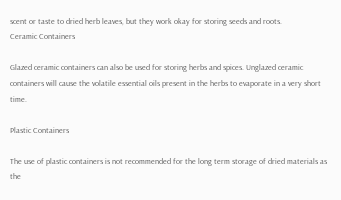scent or taste to dried herb leaves, but they work okay for storing seeds and roots.
Ceramic Containers

Glazed ceramic containers can also be used for storing herbs and spices. Unglazed ceramic containers will cause the volatile essential oils present in the herbs to evaporate in a very short time.

Plastic Containers

The use of plastic containers is not recommended for the long term storage of dried materials as the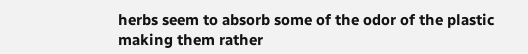herbs seem to absorb some of the odor of the plastic making them rather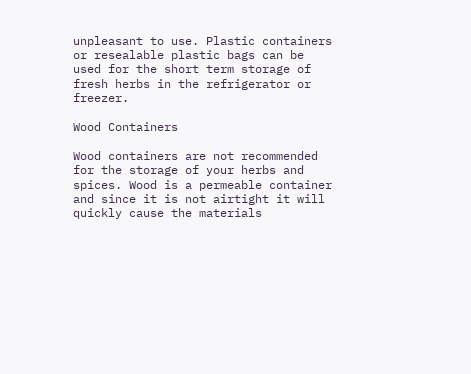unpleasant to use. Plastic containers or resealable plastic bags can be used for the short term storage of fresh herbs in the refrigerator or freezer.

Wood Containers

Wood containers are not recommended for the storage of your herbs and spices. Wood is a permeable container and since it is not airtight it will quickly cause the materials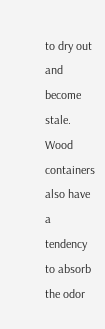to dry out and become stale. Wood containers also have a tendency to absorb the odor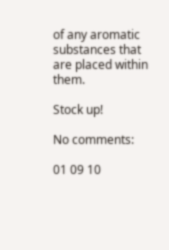of any aromatic substances that are placed within them.

Stock up!

No comments:

01 09 10